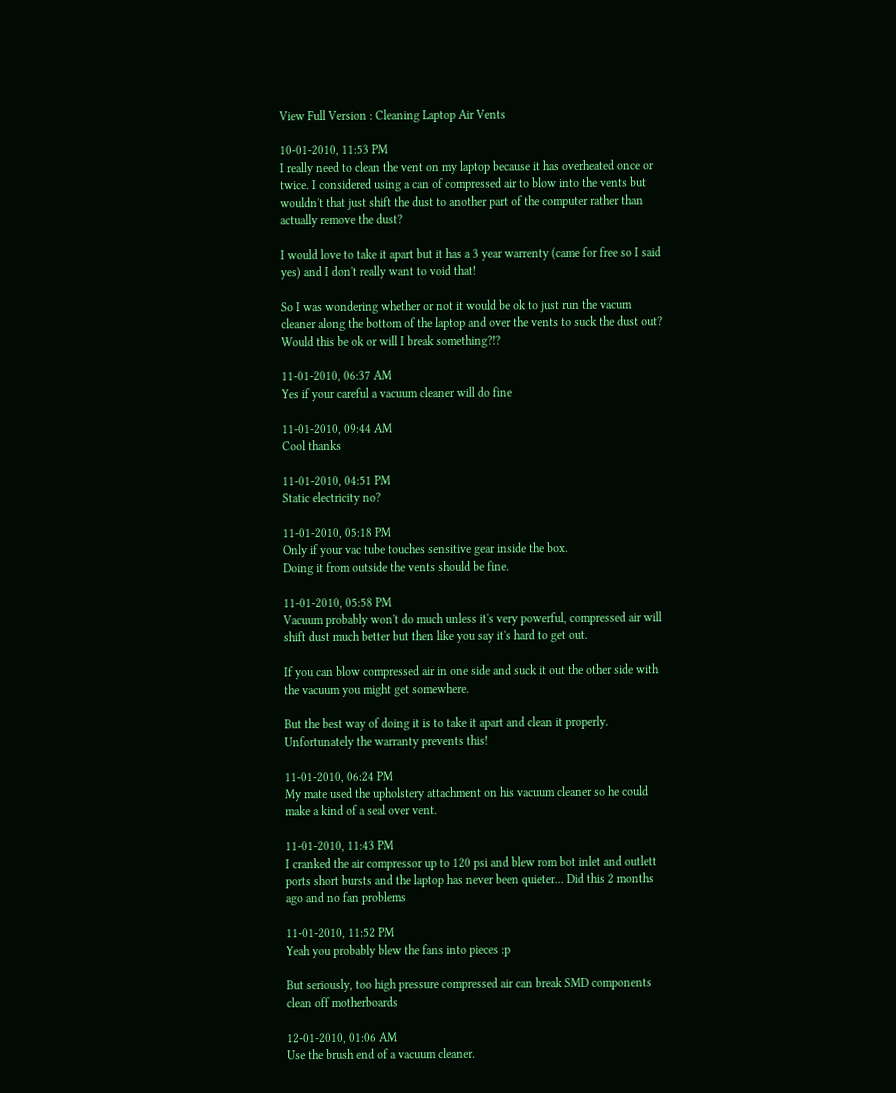View Full Version : Cleaning Laptop Air Vents

10-01-2010, 11:53 PM
I really need to clean the vent on my laptop because it has overheated once or twice. I considered using a can of compressed air to blow into the vents but wouldn't that just shift the dust to another part of the computer rather than actually remove the dust?

I would love to take it apart but it has a 3 year warrenty (came for free so I said yes) and I don't really want to void that!

So I was wondering whether or not it would be ok to just run the vacum cleaner along the bottom of the laptop and over the vents to suck the dust out? Would this be ok or will I break something?!?

11-01-2010, 06:37 AM
Yes if your careful a vacuum cleaner will do fine

11-01-2010, 09:44 AM
Cool thanks

11-01-2010, 04:51 PM
Static electricity no?

11-01-2010, 05:18 PM
Only if your vac tube touches sensitive gear inside the box.
Doing it from outside the vents should be fine.

11-01-2010, 05:58 PM
Vacuum probably won't do much unless it's very powerful, compressed air will shift dust much better but then like you say it's hard to get out.

If you can blow compressed air in one side and suck it out the other side with the vacuum you might get somewhere.

But the best way of doing it is to take it apart and clean it properly. Unfortunately the warranty prevents this!

11-01-2010, 06:24 PM
My mate used the upholstery attachment on his vacuum cleaner so he could make a kind of a seal over vent.

11-01-2010, 11:43 PM
I cranked the air compressor up to 120 psi and blew rom bot inlet and outlett ports short bursts and the laptop has never been quieter... Did this 2 months ago and no fan problems

11-01-2010, 11:52 PM
Yeah you probably blew the fans into pieces :p

But seriously, too high pressure compressed air can break SMD components clean off motherboards

12-01-2010, 01:06 AM
Use the brush end of a vacuum cleaner.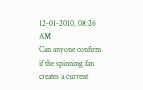12-01-2010, 08:26 AM
Can anyone confirm if the spinning fan creates a current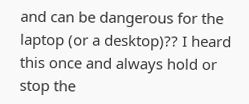and can be dangerous for the laptop (or a desktop)?? I heard this once and always hold or stop the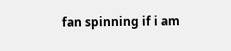fan spinning if i am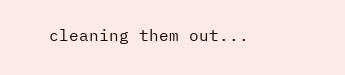cleaning them out...